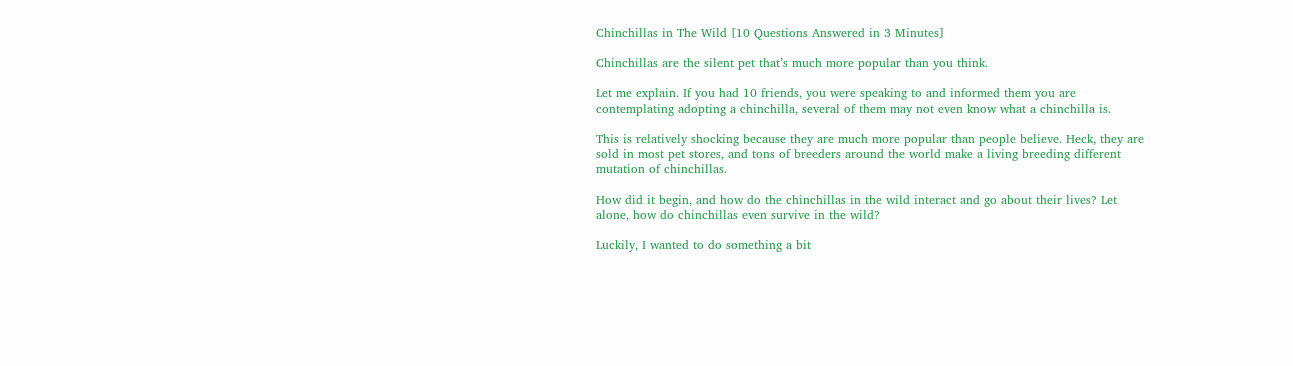Chinchillas in The Wild [10 Questions Answered in 3 Minutes]

Chinchillas are the silent pet that’s much more popular than you think.

Let me explain. If you had 10 friends, you were speaking to and informed them you are contemplating adopting a chinchilla, several of them may not even know what a chinchilla is.

This is relatively shocking because they are much more popular than people believe. Heck, they are sold in most pet stores, and tons of breeders around the world make a living breeding different mutation of chinchillas.

How did it begin, and how do the chinchillas in the wild interact and go about their lives? Let alone, how do chinchillas even survive in the wild?

Luckily, I wanted to do something a bit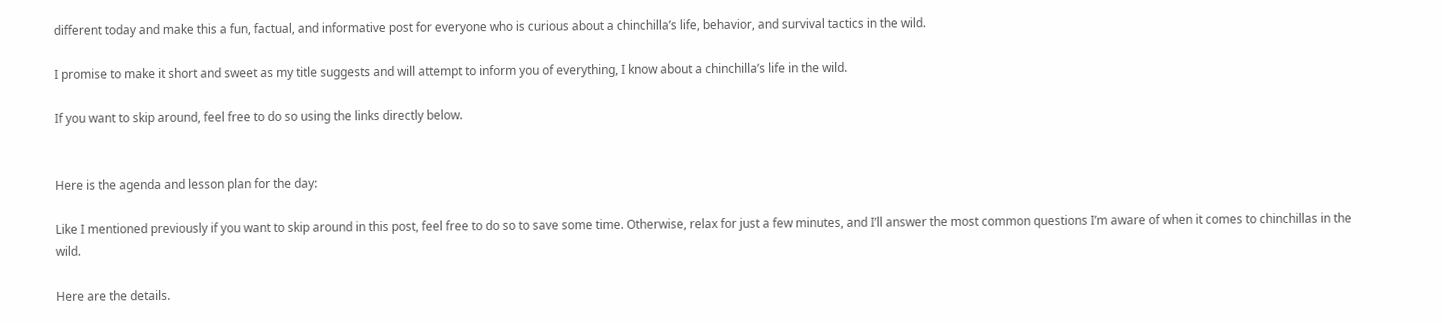different today and make this a fun, factual, and informative post for everyone who is curious about a chinchilla’s life, behavior, and survival tactics in the wild.

I promise to make it short and sweet as my title suggests and will attempt to inform you of everything, I know about a chinchilla’s life in the wild.

If you want to skip around, feel free to do so using the links directly below.


Here is the agenda and lesson plan for the day:

Like I mentioned previously if you want to skip around in this post, feel free to do so to save some time. Otherwise, relax for just a few minutes, and I’ll answer the most common questions I’m aware of when it comes to chinchillas in the wild.

Here are the details.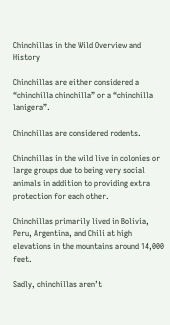Chinchillas in the Wild Overview and History

Chinchillas are either considered a “chinchilla chinchilla” or a “chinchilla lanigera”.

Chinchillas are considered rodents.

Chinchillas in the wild live in colonies or large groups due to being very social animals in addition to providing extra protection for each other.

Chinchillas primarily lived in Bolivia, Peru, Argentina, and Chili at high elevations in the mountains around 14,000 feet.

Sadly, chinchillas aren’t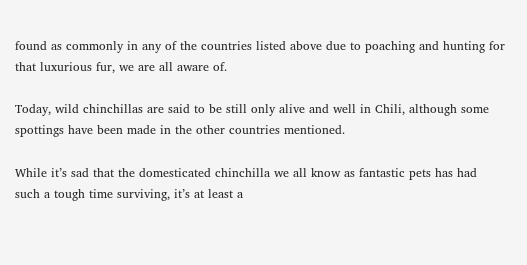found as commonly in any of the countries listed above due to poaching and hunting for that luxurious fur, we are all aware of.

Today, wild chinchillas are said to be still only alive and well in Chili, although some spottings have been made in the other countries mentioned.

While it’s sad that the domesticated chinchilla we all know as fantastic pets has had such a tough time surviving, it’s at least a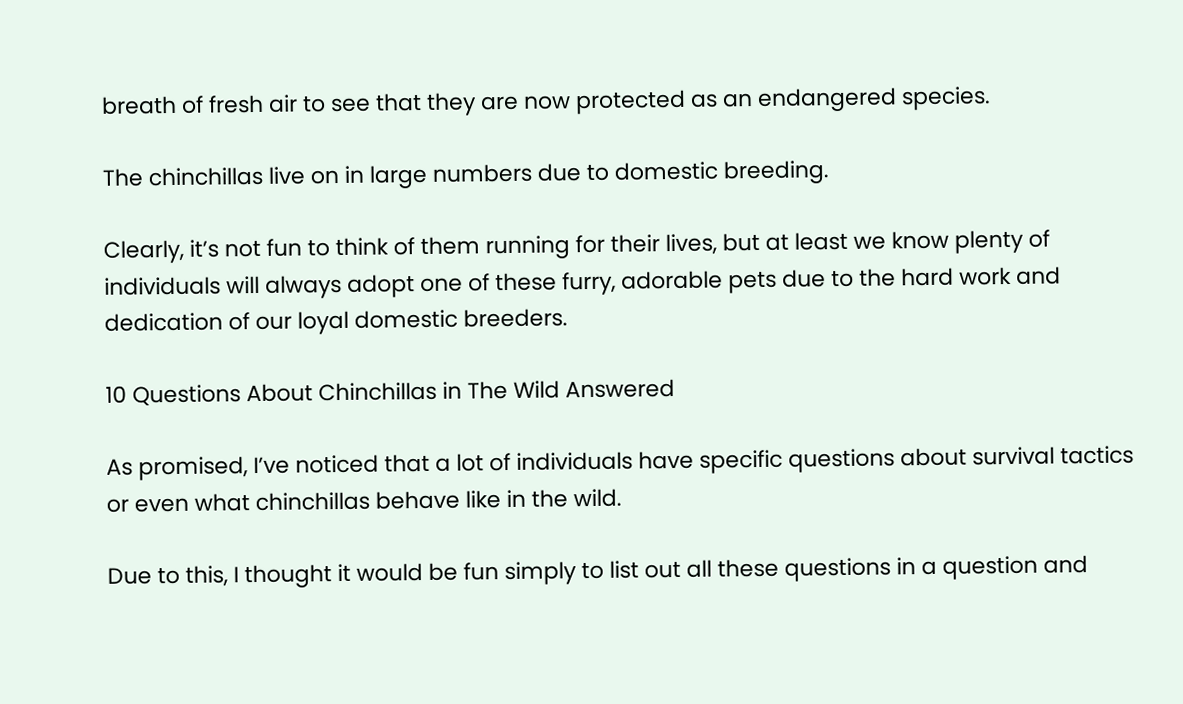breath of fresh air to see that they are now protected as an endangered species.

The chinchillas live on in large numbers due to domestic breeding.

Clearly, it’s not fun to think of them running for their lives, but at least we know plenty of individuals will always adopt one of these furry, adorable pets due to the hard work and dedication of our loyal domestic breeders.

10 Questions About Chinchillas in The Wild Answered

As promised, I’ve noticed that a lot of individuals have specific questions about survival tactics or even what chinchillas behave like in the wild.

Due to this, I thought it would be fun simply to list out all these questions in a question and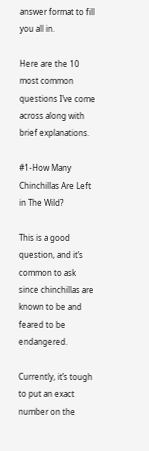answer format to fill you all in.

Here are the 10 most common questions I’ve come across along with brief explanations.

#1-How Many Chinchillas Are Left in The Wild?

This is a good question, and it’s common to ask since chinchillas are known to be and feared to be endangered.

Currently, it’s tough to put an exact number on the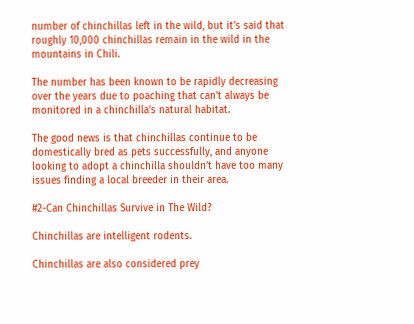number of chinchillas left in the wild, but it’s said that roughly 10,000 chinchillas remain in the wild in the mountains in Chili.

The number has been known to be rapidly decreasing over the years due to poaching that can’t always be monitored in a chinchilla’s natural habitat.

The good news is that chinchillas continue to be domestically bred as pets successfully, and anyone looking to adopt a chinchilla shouldn’t have too many issues finding a local breeder in their area.

#2-Can Chinchillas Survive in The Wild?

Chinchillas are intelligent rodents.

Chinchillas are also considered prey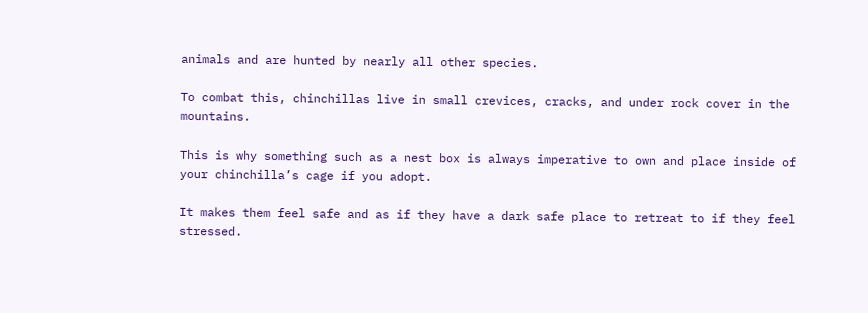animals and are hunted by nearly all other species.

To combat this, chinchillas live in small crevices, cracks, and under rock cover in the mountains.

This is why something such as a nest box is always imperative to own and place inside of your chinchilla’s cage if you adopt.

It makes them feel safe and as if they have a dark safe place to retreat to if they feel stressed.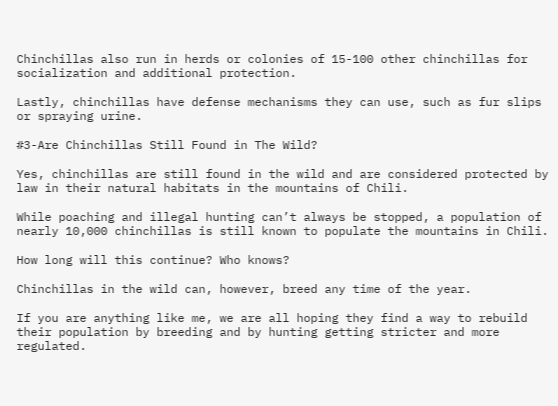Chinchillas also run in herds or colonies of 15-100 other chinchillas for socialization and additional protection.

Lastly, chinchillas have defense mechanisms they can use, such as fur slips or spraying urine.

#3-Are Chinchillas Still Found in The Wild?

Yes, chinchillas are still found in the wild and are considered protected by law in their natural habitats in the mountains of Chili.

While poaching and illegal hunting can’t always be stopped, a population of nearly 10,000 chinchillas is still known to populate the mountains in Chili.

How long will this continue? Who knows?

Chinchillas in the wild can, however, breed any time of the year.

If you are anything like me, we are all hoping they find a way to rebuild their population by breeding and by hunting getting stricter and more regulated.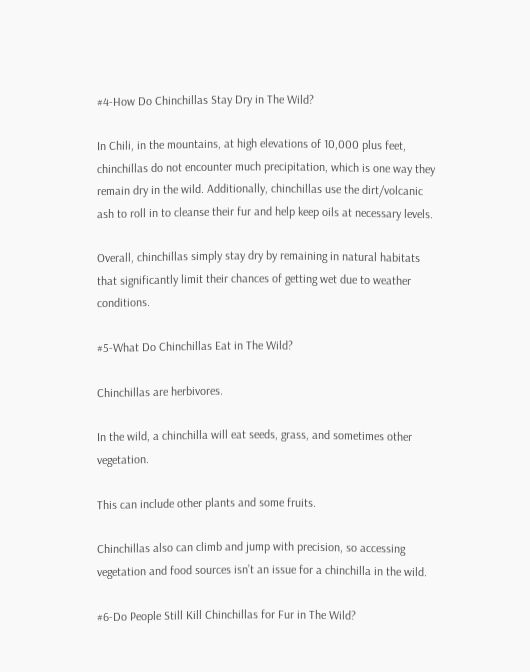#4-How Do Chinchillas Stay Dry in The Wild?

In Chili, in the mountains, at high elevations of 10,000 plus feet, chinchillas do not encounter much precipitation, which is one way they remain dry in the wild. Additionally, chinchillas use the dirt/volcanic ash to roll in to cleanse their fur and help keep oils at necessary levels.

Overall, chinchillas simply stay dry by remaining in natural habitats that significantly limit their chances of getting wet due to weather conditions.

#5-What Do Chinchillas Eat in The Wild?

Chinchillas are herbivores.

In the wild, a chinchilla will eat seeds, grass, and sometimes other vegetation.

This can include other plants and some fruits.

Chinchillas also can climb and jump with precision, so accessing vegetation and food sources isn’t an issue for a chinchilla in the wild.

#6-Do People Still Kill Chinchillas for Fur in The Wild?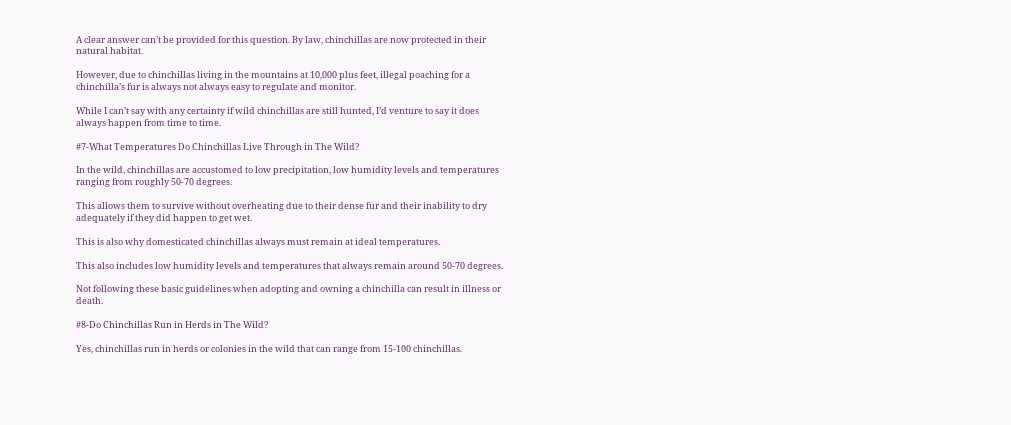A clear answer can’t be provided for this question. By law, chinchillas are now protected in their natural habitat.

However, due to chinchillas living in the mountains at 10,000 plus feet, illegal poaching for a chinchilla’s fur is always not always easy to regulate and monitor.

While I can’t say with any certainty if wild chinchillas are still hunted, I’d venture to say it does always happen from time to time.

#7-What Temperatures Do Chinchillas Live Through in The Wild?

In the wild, chinchillas are accustomed to low precipitation, low humidity levels and temperatures ranging from roughly 50-70 degrees.

This allows them to survive without overheating due to their dense fur and their inability to dry adequately if they did happen to get wet.

This is also why domesticated chinchillas always must remain at ideal temperatures.

This also includes low humidity levels and temperatures that always remain around 50-70 degrees.

Not following these basic guidelines when adopting and owning a chinchilla can result in illness or death.

#8-Do Chinchillas Run in Herds in The Wild?

Yes, chinchillas run in herds or colonies in the wild that can range from 15-100 chinchillas.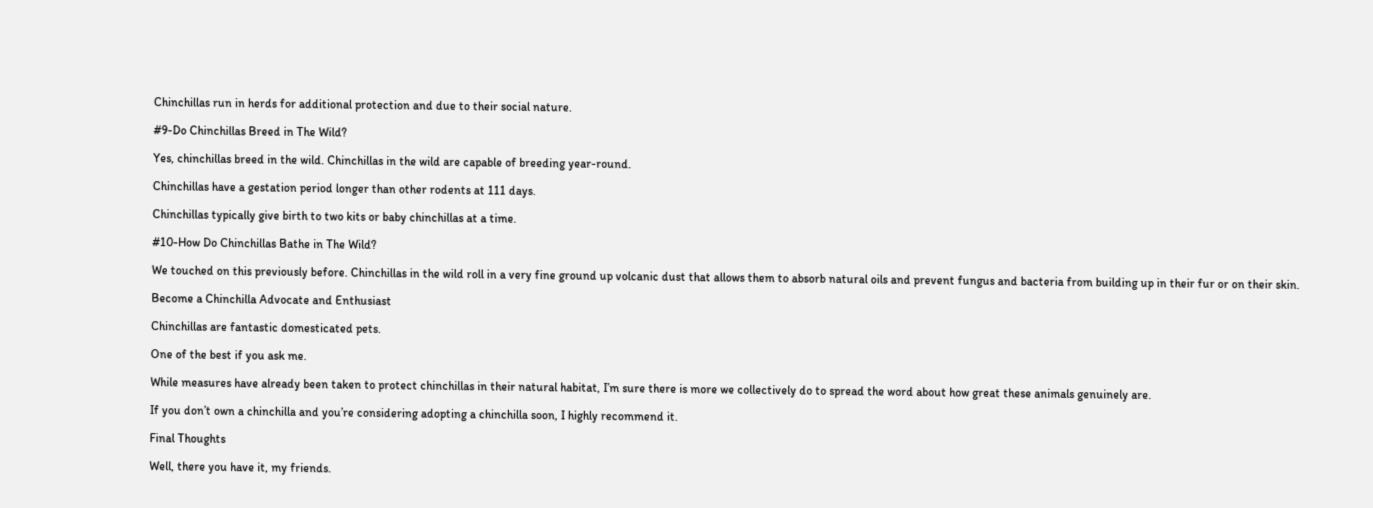Chinchillas run in herds for additional protection and due to their social nature.

#9-Do Chinchillas Breed in The Wild?

Yes, chinchillas breed in the wild. Chinchillas in the wild are capable of breeding year-round.

Chinchillas have a gestation period longer than other rodents at 111 days.

Chinchillas typically give birth to two kits or baby chinchillas at a time.

#10-How Do Chinchillas Bathe in The Wild?

We touched on this previously before. Chinchillas in the wild roll in a very fine ground up volcanic dust that allows them to absorb natural oils and prevent fungus and bacteria from building up in their fur or on their skin.

Become a Chinchilla Advocate and Enthusiast

Chinchillas are fantastic domesticated pets.

One of the best if you ask me.

While measures have already been taken to protect chinchillas in their natural habitat, I’m sure there is more we collectively do to spread the word about how great these animals genuinely are.

If you don’t own a chinchilla and you’re considering adopting a chinchilla soon, I highly recommend it.

Final Thoughts

Well, there you have it, my friends.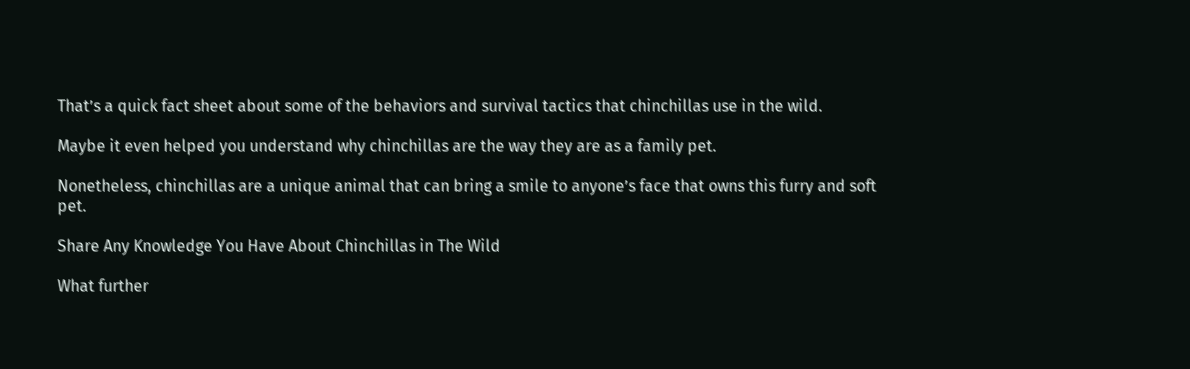That’s a quick fact sheet about some of the behaviors and survival tactics that chinchillas use in the wild.

Maybe it even helped you understand why chinchillas are the way they are as a family pet.

Nonetheless, chinchillas are a unique animal that can bring a smile to anyone’s face that owns this furry and soft pet.

Share Any Knowledge You Have About Chinchillas in The Wild

What further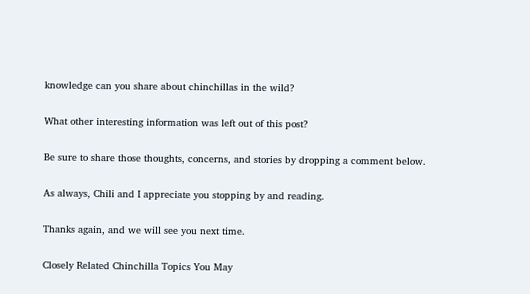knowledge can you share about chinchillas in the wild?

What other interesting information was left out of this post?

Be sure to share those thoughts, concerns, and stories by dropping a comment below.

As always, Chili and I appreciate you stopping by and reading.

Thanks again, and we will see you next time.

Closely Related Chinchilla Topics You May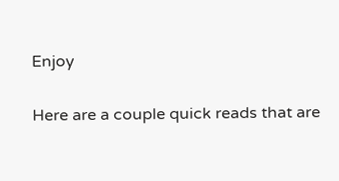Enjoy

Here are a couple quick reads that are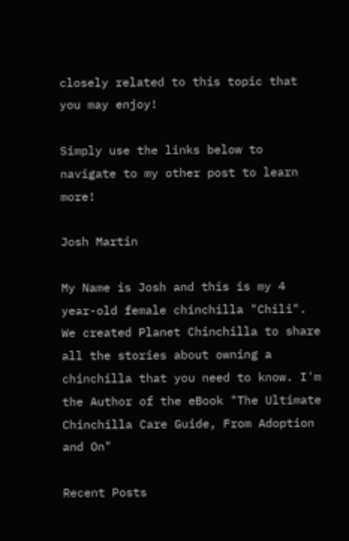closely related to this topic that you may enjoy!

Simply use the links below to navigate to my other post to learn more!

Josh Martin

My Name is Josh and this is my 4 year-old female chinchilla "Chili". We created Planet Chinchilla to share all the stories about owning a chinchilla that you need to know. I'm the Author of the eBook "The Ultimate Chinchilla Care Guide, From Adoption and On"

Recent Posts